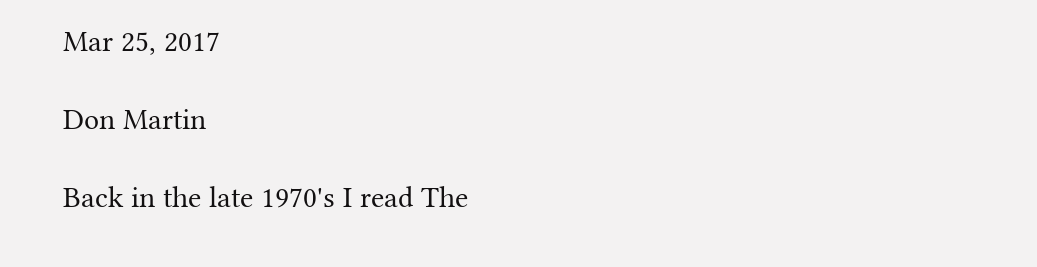Mar 25, 2017

Don Martin

Back in the late 1970's I read The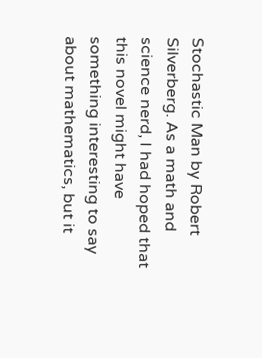Stochastic Man by Robert Silverberg. As a math and science nerd, I had hoped that this novel might have something interesting to say about mathematics, but it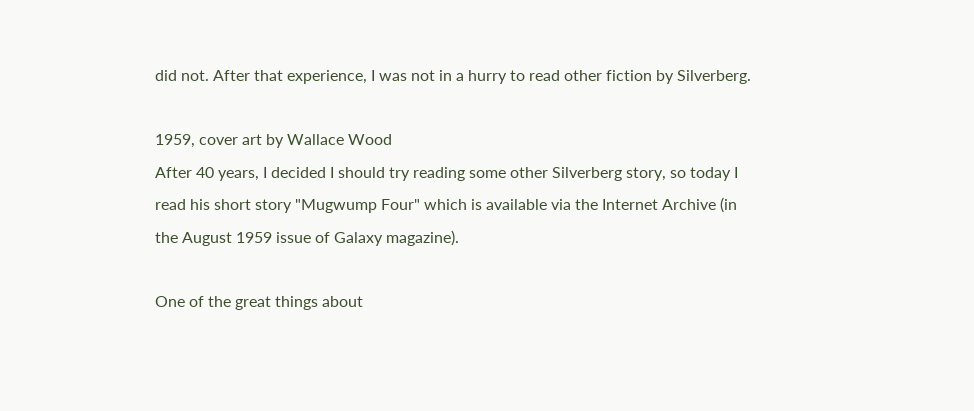did not. After that experience, I was not in a hurry to read other fiction by Silverberg.

1959, cover art by Wallace Wood
After 40 years, I decided I should try reading some other Silverberg story, so today I read his short story "Mugwump Four" which is available via the Internet Archive (in the August 1959 issue of Galaxy magazine).

One of the great things about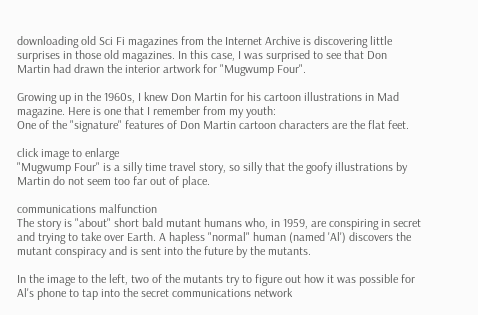downloading old Sci Fi magazines from the Internet Archive is discovering little surprises in those old magazines. In this case, I was surprised to see that Don Martin had drawn the interior artwork for "Mugwump Four".

Growing up in the 1960s, I knew Don Martin for his cartoon illustrations in Mad magazine. Here is one that I remember from my youth:
One of the "signature" features of Don Martin cartoon characters are the flat feet.

click image to enlarge
"Mugwump Four" is a silly time travel story, so silly that the goofy illustrations by Martin do not seem too far out of place.

communications malfunction
The story is "about" short bald mutant humans who, in 1959, are conspiring in secret and trying to take over Earth. A hapless "normal" human (named 'Al') discovers the mutant conspiracy and is sent into the future by the mutants.

In the image to the left, two of the mutants try to figure out how it was possible for Al's phone to tap into the secret communications network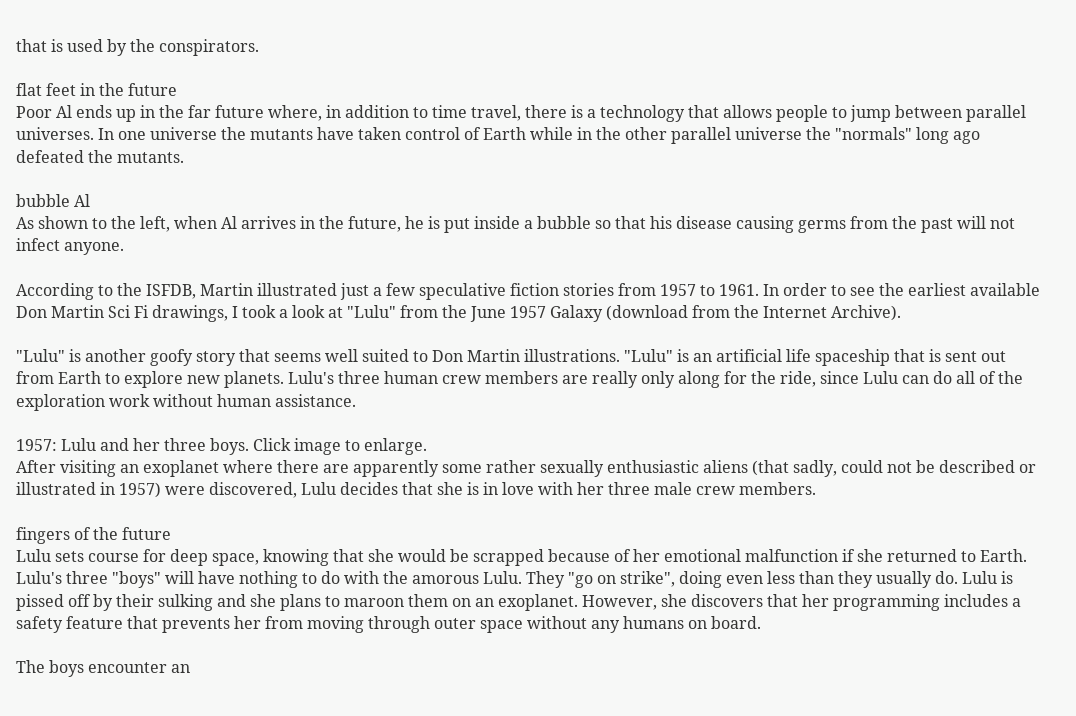that is used by the conspirators.

flat feet in the future
Poor Al ends up in the far future where, in addition to time travel, there is a technology that allows people to jump between parallel universes. In one universe the mutants have taken control of Earth while in the other parallel universe the "normals" long ago defeated the mutants.

bubble Al
As shown to the left, when Al arrives in the future, he is put inside a bubble so that his disease causing germs from the past will not infect anyone.

According to the ISFDB, Martin illustrated just a few speculative fiction stories from 1957 to 1961. In order to see the earliest available Don Martin Sci Fi drawings, I took a look at "Lulu" from the June 1957 Galaxy (download from the Internet Archive).

"Lulu" is another goofy story that seems well suited to Don Martin illustrations. "Lulu" is an artificial life spaceship that is sent out from Earth to explore new planets. Lulu's three human crew members are really only along for the ride, since Lulu can do all of the exploration work without human assistance.

1957: Lulu and her three boys. Click image to enlarge.
After visiting an exoplanet where there are apparently some rather sexually enthusiastic aliens (that sadly, could not be described or illustrated in 1957) were discovered, Lulu decides that she is in love with her three male crew members.

fingers of the future
Lulu sets course for deep space, knowing that she would be scrapped because of her emotional malfunction if she returned to Earth. Lulu's three "boys" will have nothing to do with the amorous Lulu. They "go on strike", doing even less than they usually do. Lulu is pissed off by their sulking and she plans to maroon them on an exoplanet. However, she discovers that her programming includes a safety feature that prevents her from moving through outer space without any humans on board.

The boys encounter an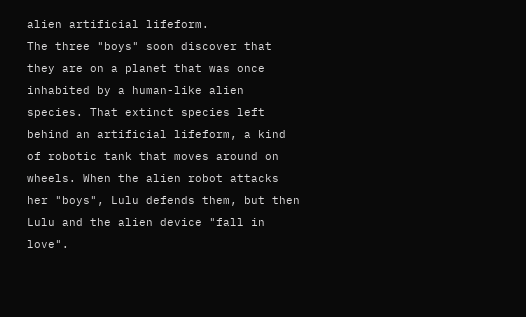alien artificial lifeform.
The three "boys" soon discover that they are on a planet that was once inhabited by a human-like alien species. That extinct species left behind an artificial lifeform, a kind of robotic tank that moves around on wheels. When the alien robot attacks her "boys", Lulu defends them, but then Lulu and the alien device "fall in love".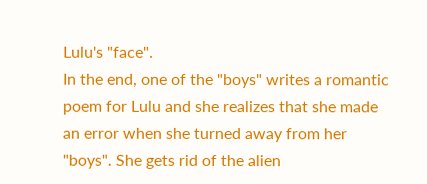Lulu's "face".
In the end, one of the "boys" writes a romantic poem for Lulu and she realizes that she made an error when she turned away from her "boys". She gets rid of the alien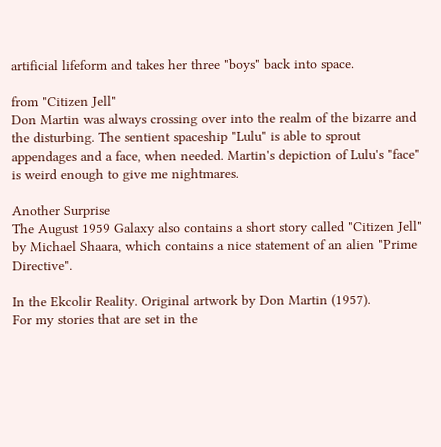artificial lifeform and takes her three "boys" back into space.

from "Citizen Jell"
Don Martin was always crossing over into the realm of the bizarre and the disturbing. The sentient spaceship "Lulu" is able to sprout appendages and a face, when needed. Martin's depiction of Lulu's "face" is weird enough to give me nightmares.

Another Surprise
The August 1959 Galaxy also contains a short story called "Citizen Jell" by Michael Shaara, which contains a nice statement of an alien "Prime Directive".

In the Ekcolir Reality. Original artwork by Don Martin (1957).
For my stories that are set in the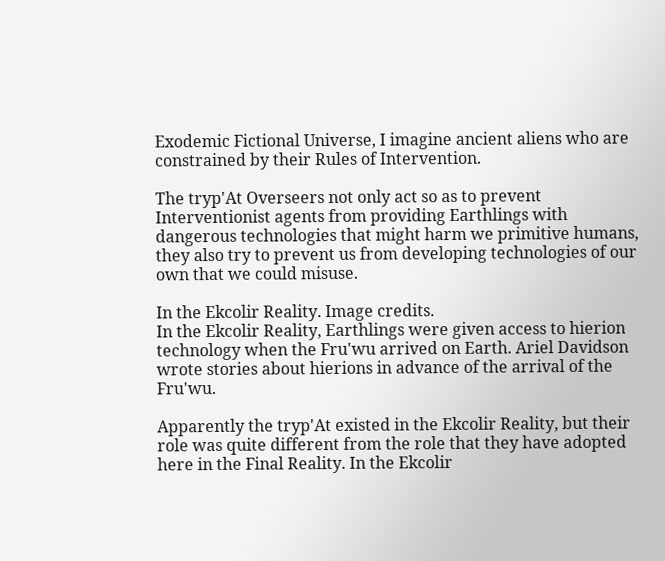Exodemic Fictional Universe, I imagine ancient aliens who are constrained by their Rules of Intervention.

The tryp'At Overseers not only act so as to prevent Interventionist agents from providing Earthlings with dangerous technologies that might harm we primitive humans, they also try to prevent us from developing technologies of our own that we could misuse.

In the Ekcolir Reality. Image credits.
In the Ekcolir Reality, Earthlings were given access to hierion technology when the Fru'wu arrived on Earth. Ariel Davidson wrote stories about hierions in advance of the arrival of the Fru'wu.

Apparently the tryp'At existed in the Ekcolir Reality, but their role was quite different from the role that they have adopted here in the Final Reality. In the Ekcolir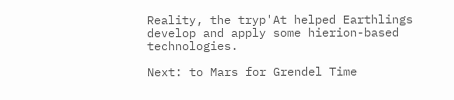Reality, the tryp'At helped Earthlings develop and apply some hierion-based technologies.

Next: to Mars for Grendel Time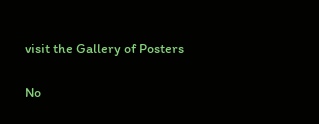visit the Gallery of Posters

No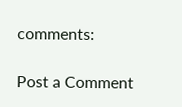comments:

Post a Comment